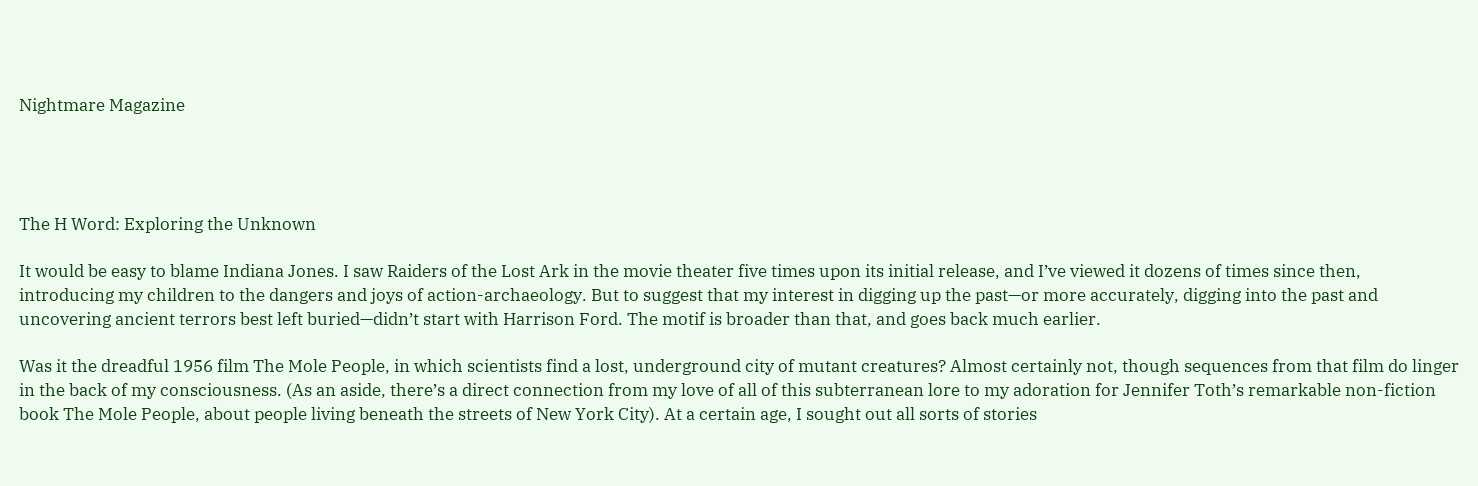Nightmare Magazine




The H Word: Exploring the Unknown

It would be easy to blame Indiana Jones. I saw Raiders of the Lost Ark in the movie theater five times upon its initial release, and I’ve viewed it dozens of times since then, introducing my children to the dangers and joys of action-archaeology. But to suggest that my interest in digging up the past—or more accurately, digging into the past and uncovering ancient terrors best left buried—didn’t start with Harrison Ford. The motif is broader than that, and goes back much earlier.

Was it the dreadful 1956 film The Mole People, in which scientists find a lost, underground city of mutant creatures? Almost certainly not, though sequences from that film do linger in the back of my consciousness. (As an aside, there’s a direct connection from my love of all of this subterranean lore to my adoration for Jennifer Toth’s remarkable non-fiction book The Mole People, about people living beneath the streets of New York City). At a certain age, I sought out all sorts of stories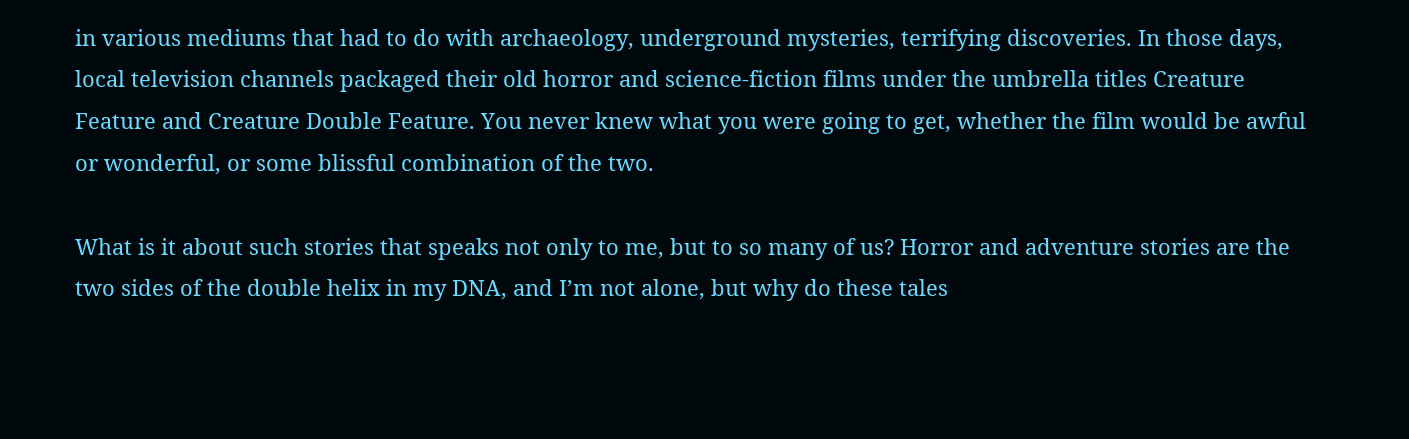in various mediums that had to do with archaeology, underground mysteries, terrifying discoveries. In those days, local television channels packaged their old horror and science-fiction films under the umbrella titles Creature Feature and Creature Double Feature. You never knew what you were going to get, whether the film would be awful or wonderful, or some blissful combination of the two.

What is it about such stories that speaks not only to me, but to so many of us? Horror and adventure stories are the two sides of the double helix in my DNA, and I’m not alone, but why do these tales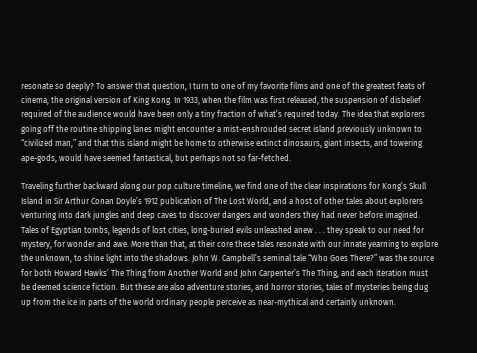resonate so deeply? To answer that question, I turn to one of my favorite films and one of the greatest feats of cinema, the original version of King Kong. In 1933, when the film was first released, the suspension of disbelief required of the audience would have been only a tiny fraction of what’s required today. The idea that explorers going off the routine shipping lanes might encounter a mist-enshrouded secret island previously unknown to “civilized man,” and that this island might be home to otherwise extinct dinosaurs, giant insects, and towering ape-gods, would have seemed fantastical, but perhaps not so far-fetched.

Traveling further backward along our pop culture timeline, we find one of the clear inspirations for Kong’s Skull Island in Sir Arthur Conan Doyle’s 1912 publication of The Lost World, and a host of other tales about explorers venturing into dark jungles and deep caves to discover dangers and wonders they had never before imagined. Tales of Egyptian tombs, legends of lost cities, long-buried evils unleashed anew . . . they speak to our need for mystery, for wonder and awe. More than that, at their core these tales resonate with our innate yearning to explore the unknown, to shine light into the shadows. John W. Campbell’s seminal tale “Who Goes There?” was the source for both Howard Hawks’ The Thing from Another World and John Carpenter’s The Thing, and each iteration must be deemed science fiction. But these are also adventure stories, and horror stories, tales of mysteries being dug up from the ice in parts of the world ordinary people perceive as near-mythical and certainly unknown.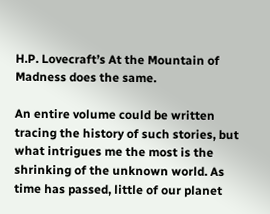H.P. Lovecraft’s At the Mountain of Madness does the same.

An entire volume could be written tracing the history of such stories, but what intrigues me the most is the shrinking of the unknown world. As time has passed, little of our planet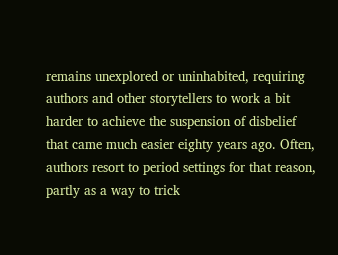remains unexplored or uninhabited, requiring authors and other storytellers to work a bit harder to achieve the suspension of disbelief that came much easier eighty years ago. Often, authors resort to period settings for that reason, partly as a way to trick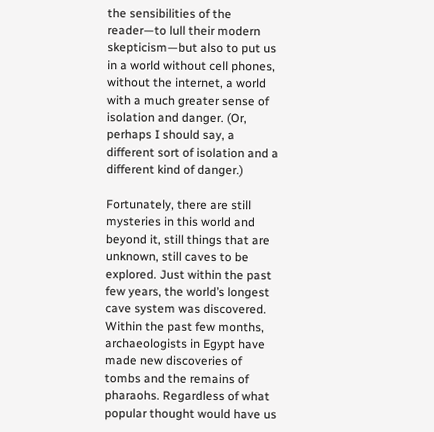the sensibilities of the reader—to lull their modern skepticism—but also to put us in a world without cell phones, without the internet, a world with a much greater sense of isolation and danger. (Or, perhaps I should say, a different sort of isolation and a different kind of danger.)

Fortunately, there are still mysteries in this world and beyond it, still things that are unknown, still caves to be explored. Just within the past few years, the world’s longest cave system was discovered. Within the past few months, archaeologists in Egypt have made new discoveries of tombs and the remains of pharaohs. Regardless of what popular thought would have us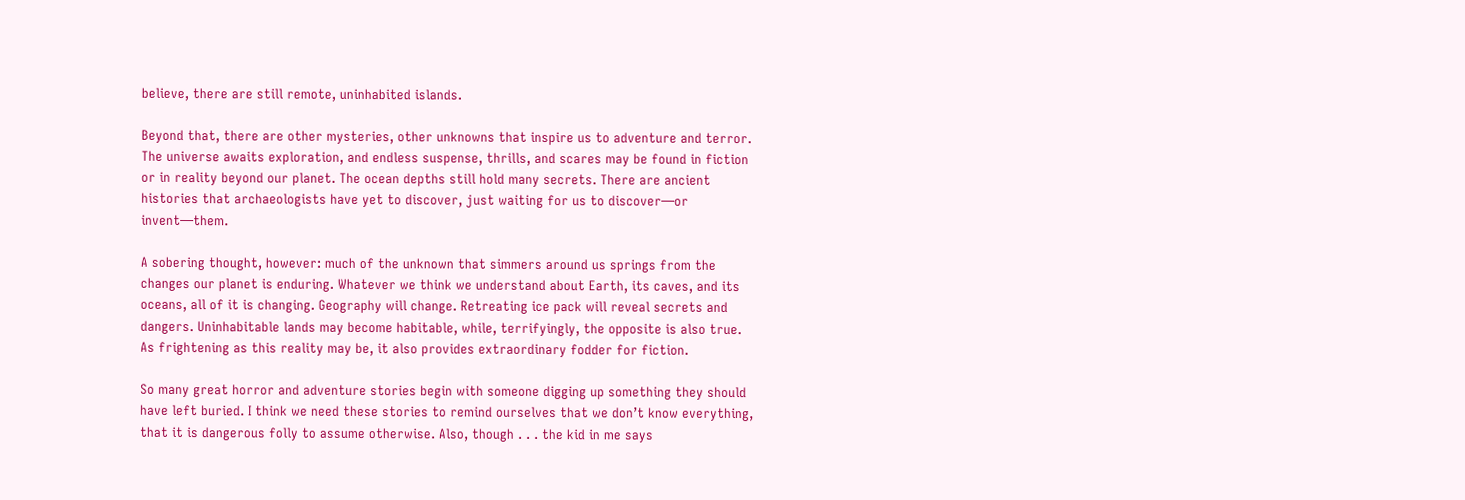believe, there are still remote, uninhabited islands.

Beyond that, there are other mysteries, other unknowns that inspire us to adventure and terror. The universe awaits exploration, and endless suspense, thrills, and scares may be found in fiction or in reality beyond our planet. The ocean depths still hold many secrets. There are ancient histories that archaeologists have yet to discover, just waiting for us to discover—or invent—them.

A sobering thought, however: much of the unknown that simmers around us springs from the changes our planet is enduring. Whatever we think we understand about Earth, its caves, and its oceans, all of it is changing. Geography will change. Retreating ice pack will reveal secrets and dangers. Uninhabitable lands may become habitable, while, terrifyingly, the opposite is also true. As frightening as this reality may be, it also provides extraordinary fodder for fiction.

So many great horror and adventure stories begin with someone digging up something they should have left buried. I think we need these stories to remind ourselves that we don’t know everything, that it is dangerous folly to assume otherwise. Also, though . . . the kid in me says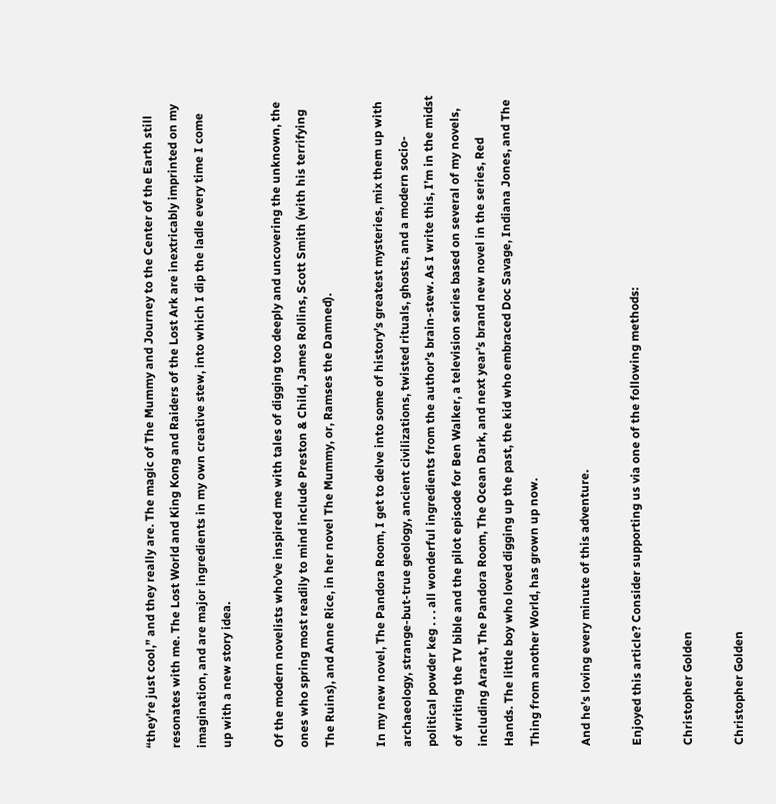“they’re just cool,” and they really are. The magic of The Mummy and Journey to the Center of the Earth still resonates with me. The Lost World and King Kong and Raiders of the Lost Ark are inextricably imprinted on my imagination, and are major ingredients in my own creative stew, into which I dip the ladle every time I come up with a new story idea.

Of the modern novelists who’ve inspired me with tales of digging too deeply and uncovering the unknown, the ones who spring most readily to mind include Preston & Child, James Rollins, Scott Smith (with his terrifying The Ruins), and Anne Rice, in her novel The Mummy, or, Ramses the Damned).

In my new novel, The Pandora Room, I get to delve into some of history’s greatest mysteries, mix them up with archaeology, strange-but-true geology, ancient civilizations, twisted rituals, ghosts, and a modern socio-political powder keg . . . all wonderful ingredients from the author’s brain-stew. As I write this, I’m in the midst of writing the TV bible and the pilot episode for Ben Walker, a television series based on several of my novels, including Ararat, The Pandora Room, The Ocean Dark, and next year’s brand new novel in the series, Red Hands. The little boy who loved digging up the past, the kid who embraced Doc Savage, Indiana Jones, and The Thing from another World, has grown up now.

And he’s loving every minute of this adventure.

Enjoyed this article? Consider supporting us via one of the following methods:

Christopher Golden

Christopher Golden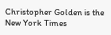Christopher Golden is the New York Times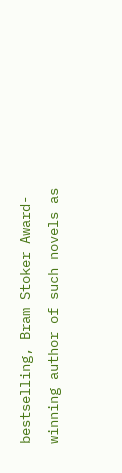bestselling, Bram Stoker Award-winning author of such novels as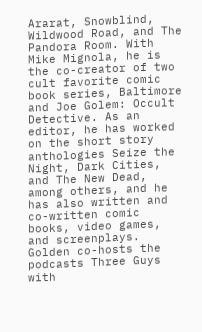Ararat, Snowblind, Wildwood Road, and The Pandora Room. With Mike Mignola, he is the co-creator of two cult favorite comic book series, Baltimore and Joe Golem: Occult Detective. As an editor, he has worked on the short story anthologies Seize the Night, Dark Cities, and The New Dead, among others, and he has also written and co-written comic books, video games, and screenplays. Golden co-hosts the podcasts Three Guys with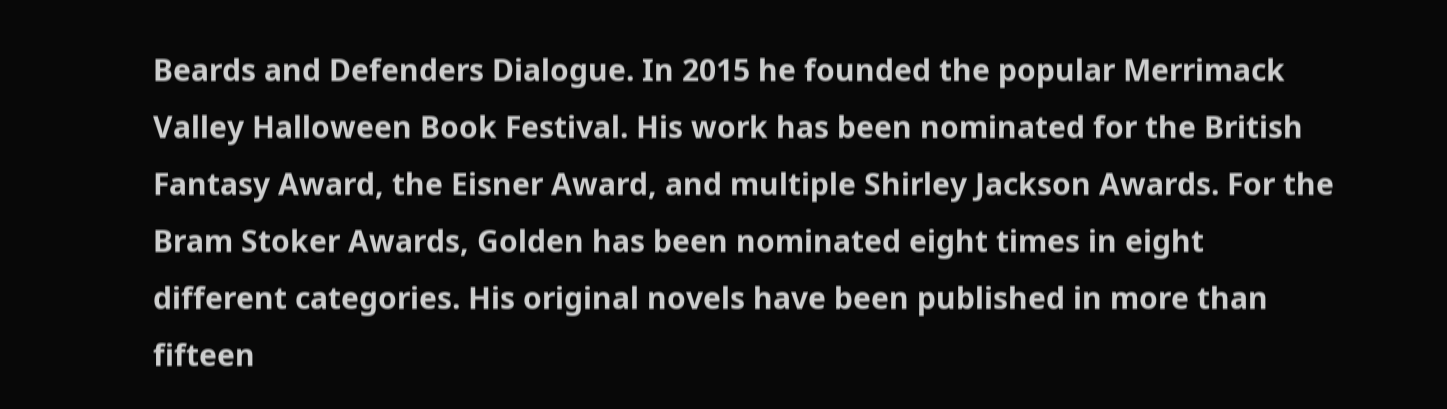Beards and Defenders Dialogue. In 2015 he founded the popular Merrimack Valley Halloween Book Festival. His work has been nominated for the British Fantasy Award, the Eisner Award, and multiple Shirley Jackson Awards. For the Bram Stoker Awards, Golden has been nominated eight times in eight different categories. His original novels have been published in more than fifteen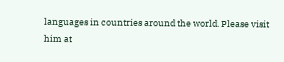languages in countries around the world. Please visit him at